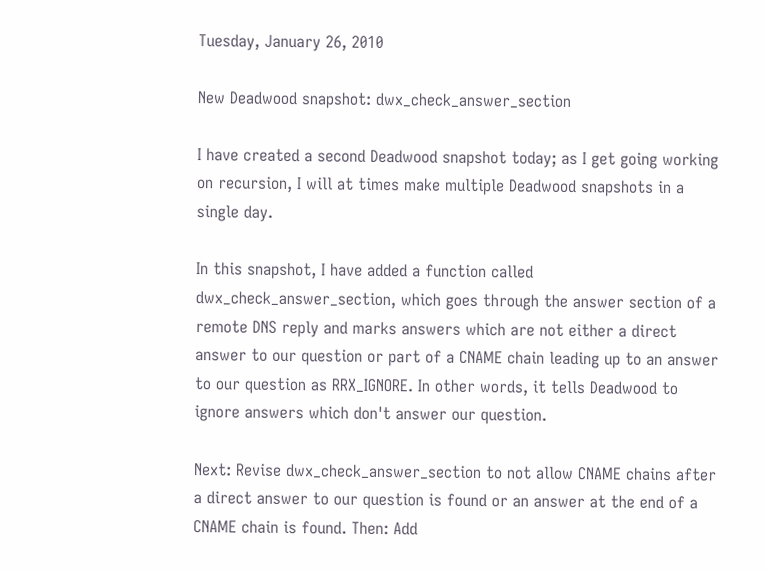Tuesday, January 26, 2010

New Deadwood snapshot: dwx_check_answer_section

I have created a second Deadwood snapshot today; as I get going working on recursion, I will at times make multiple Deadwood snapshots in a single day.

In this snapshot, I have added a function called dwx_check_answer_section, which goes through the answer section of a remote DNS reply and marks answers which are not either a direct answer to our question or part of a CNAME chain leading up to an answer to our question as RRX_IGNORE. In other words, it tells Deadwood to ignore answers which don't answer our question.

Next: Revise dwx_check_answer_section to not allow CNAME chains after a direct answer to our question is found or an answer at the end of a CNAME chain is found. Then: Add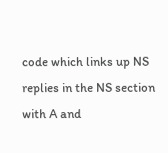code which links up NS replies in the NS section with A and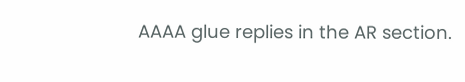AAAA glue replies in the AR section.